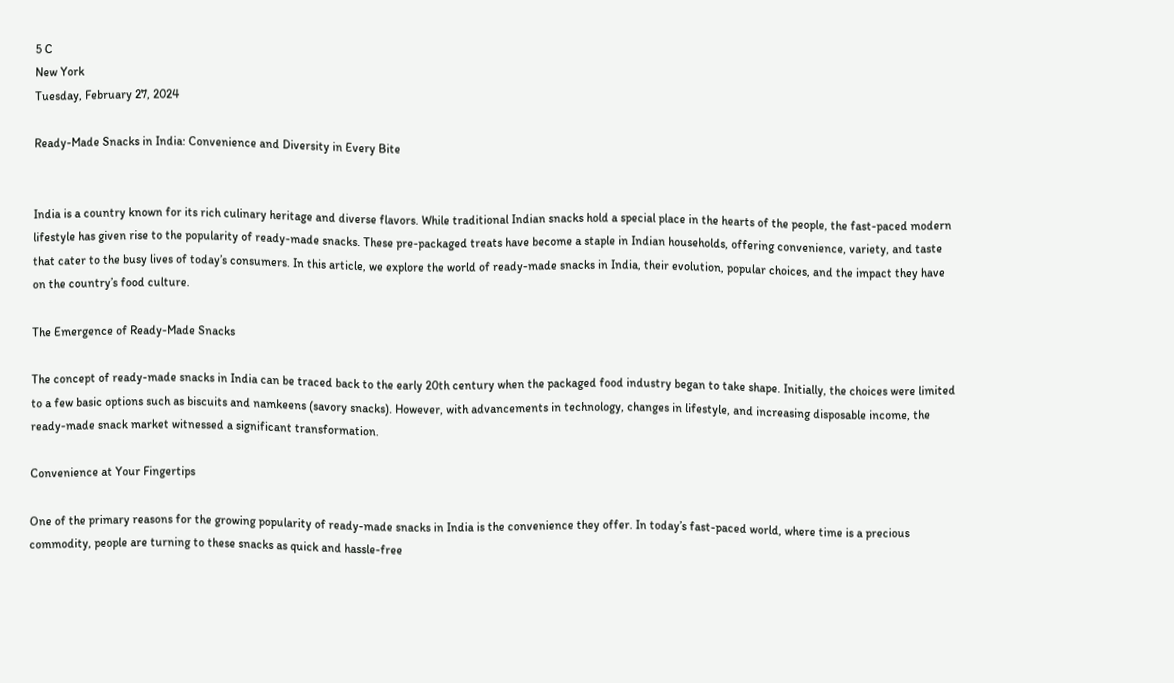5 C
New York
Tuesday, February 27, 2024

Ready-Made Snacks in India: Convenience and Diversity in Every Bite


India is a country known for its rich culinary heritage and diverse flavors. While traditional Indian snacks hold a special place in the hearts of the people, the fast-paced modern lifestyle has given rise to the popularity of ready-made snacks. These pre-packaged treats have become a staple in Indian households, offering convenience, variety, and taste that cater to the busy lives of today’s consumers. In this article, we explore the world of ready-made snacks in India, their evolution, popular choices, and the impact they have on the country’s food culture.

The Emergence of Ready-Made Snacks

The concept of ready-made snacks in India can be traced back to the early 20th century when the packaged food industry began to take shape. Initially, the choices were limited to a few basic options such as biscuits and namkeens (savory snacks). However, with advancements in technology, changes in lifestyle, and increasing disposable income, the ready-made snack market witnessed a significant transformation.

Convenience at Your Fingertips

One of the primary reasons for the growing popularity of ready-made snacks in India is the convenience they offer. In today’s fast-paced world, where time is a precious commodity, people are turning to these snacks as quick and hassle-free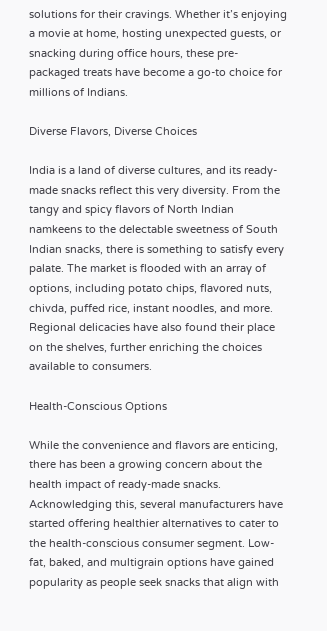solutions for their cravings. Whether it’s enjoying a movie at home, hosting unexpected guests, or snacking during office hours, these pre-packaged treats have become a go-to choice for millions of Indians.

Diverse Flavors, Diverse Choices

India is a land of diverse cultures, and its ready-made snacks reflect this very diversity. From the tangy and spicy flavors of North Indian namkeens to the delectable sweetness of South Indian snacks, there is something to satisfy every palate. The market is flooded with an array of options, including potato chips, flavored nuts, chivda, puffed rice, instant noodles, and more. Regional delicacies have also found their place on the shelves, further enriching the choices available to consumers.

Health-Conscious Options

While the convenience and flavors are enticing, there has been a growing concern about the health impact of ready-made snacks. Acknowledging this, several manufacturers have started offering healthier alternatives to cater to the health-conscious consumer segment. Low-fat, baked, and multigrain options have gained popularity as people seek snacks that align with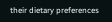their dietary preferences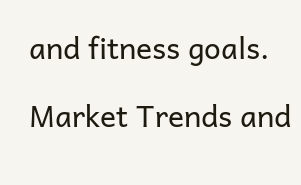and fitness goals.

Market Trends and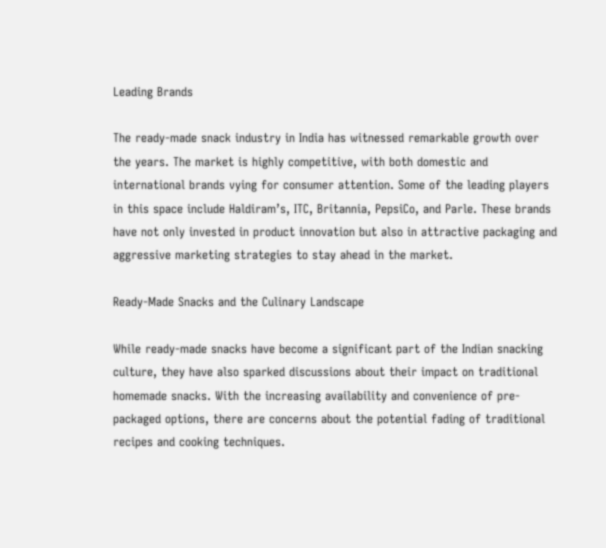Leading Brands

The ready-made snack industry in India has witnessed remarkable growth over the years. The market is highly competitive, with both domestic and international brands vying for consumer attention. Some of the leading players in this space include Haldiram’s, ITC, Britannia, PepsiCo, and Parle. These brands have not only invested in product innovation but also in attractive packaging and aggressive marketing strategies to stay ahead in the market.

Ready-Made Snacks and the Culinary Landscape

While ready-made snacks have become a significant part of the Indian snacking culture, they have also sparked discussions about their impact on traditional homemade snacks. With the increasing availability and convenience of pre-packaged options, there are concerns about the potential fading of traditional recipes and cooking techniques.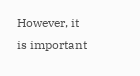However, it is important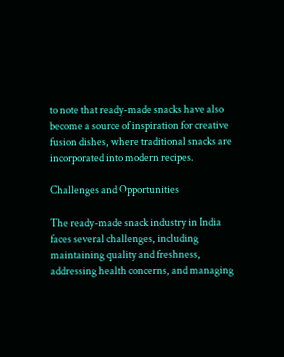to note that ready-made snacks have also become a source of inspiration for creative fusion dishes, where traditional snacks are incorporated into modern recipes.

Challenges and Opportunities

The ready-made snack industry in India faces several challenges, including maintaining quality and freshness, addressing health concerns, and managing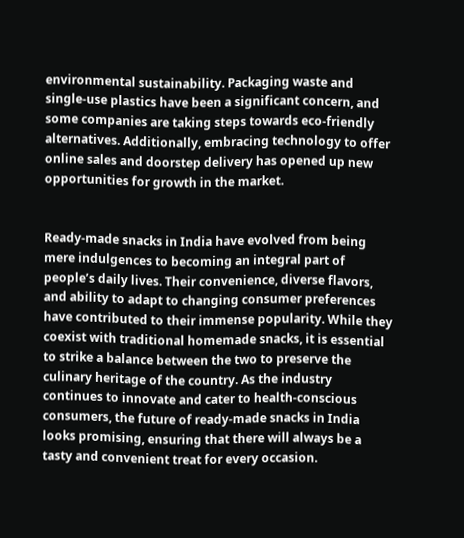environmental sustainability. Packaging waste and single-use plastics have been a significant concern, and some companies are taking steps towards eco-friendly alternatives. Additionally, embracing technology to offer online sales and doorstep delivery has opened up new opportunities for growth in the market.


Ready-made snacks in India have evolved from being mere indulgences to becoming an integral part of people’s daily lives. Their convenience, diverse flavors, and ability to adapt to changing consumer preferences have contributed to their immense popularity. While they coexist with traditional homemade snacks, it is essential to strike a balance between the two to preserve the culinary heritage of the country. As the industry continues to innovate and cater to health-conscious consumers, the future of ready-made snacks in India looks promising, ensuring that there will always be a tasty and convenient treat for every occasion.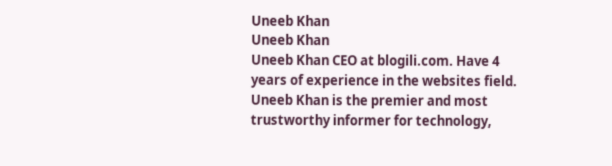Uneeb Khan
Uneeb Khan
Uneeb Khan CEO at blogili.com. Have 4 years of experience in the websites field. Uneeb Khan is the premier and most trustworthy informer for technology,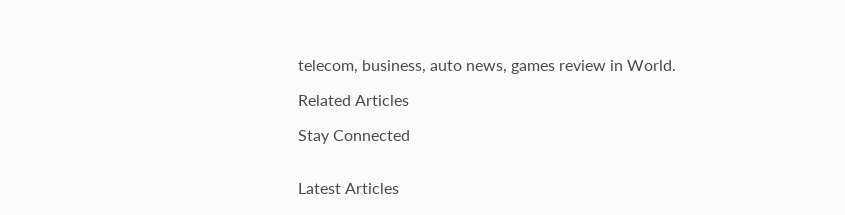telecom, business, auto news, games review in World.

Related Articles

Stay Connected


Latest Articles